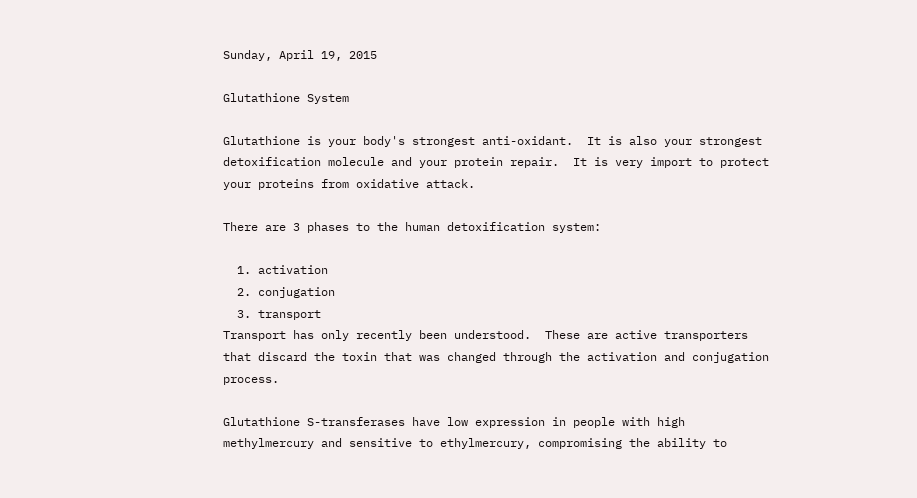Sunday, April 19, 2015

Glutathione System

Glutathione is your body's strongest anti-oxidant.  It is also your strongest detoxification molecule and your protein repair.  It is very import to protect your proteins from oxidative attack.

There are 3 phases to the human detoxification system:

  1. activation
  2. conjugation
  3. transport
Transport has only recently been understood.  These are active transporters that discard the toxin that was changed through the activation and conjugation process.

Glutathione S-transferases have low expression in people with high methylmercury and sensitive to ethylmercury, compromising the ability to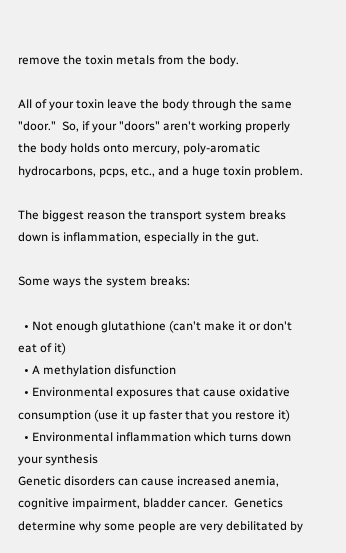remove the toxin metals from the body.

All of your toxin leave the body through the same "door."  So, if your "doors" aren't working properly the body holds onto mercury, poly-aromatic hydrocarbons, pcps, etc., and a huge toxin problem.

The biggest reason the transport system breaks down is inflammation, especially in the gut.

Some ways the system breaks:

  • Not enough glutathione (can't make it or don't eat of it)
  • A methylation disfunction
  • Environmental exposures that cause oxidative consumption (use it up faster that you restore it)
  • Environmental inflammation which turns down your synthesis
Genetic disorders can cause increased anemia, cognitive impairment, bladder cancer.  Genetics determine why some people are very debilitated by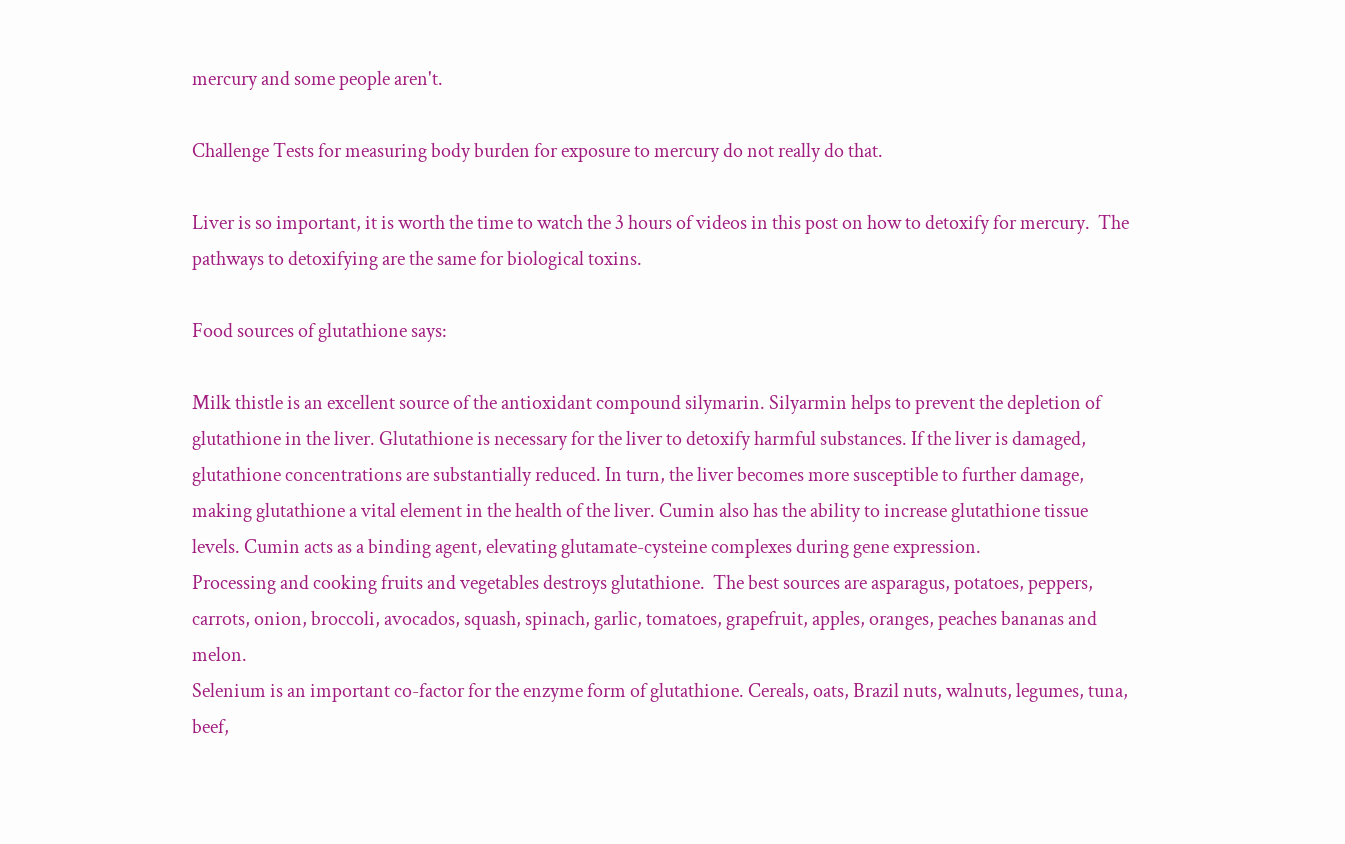mercury and some people aren't.

Challenge Tests for measuring body burden for exposure to mercury do not really do that.

Liver is so important, it is worth the time to watch the 3 hours of videos in this post on how to detoxify for mercury.  The pathways to detoxifying are the same for biological toxins.

Food sources of glutathione says:

Milk thistle is an excellent source of the antioxidant compound silymarin. Silyarmin helps to prevent the depletion of glutathione in the liver. Glutathione is necessary for the liver to detoxify harmful substances. If the liver is damaged, glutathione concentrations are substantially reduced. In turn, the liver becomes more susceptible to further damage, making glutathione a vital element in the health of the liver. Cumin also has the ability to increase glutathione tissue levels. Cumin acts as a binding agent, elevating glutamate-cysteine complexes during gene expression.
Processing and cooking fruits and vegetables destroys glutathione.  The best sources are asparagus, potatoes, peppers, carrots, onion, broccoli, avocados, squash, spinach, garlic, tomatoes, grapefruit, apples, oranges, peaches bananas and melon.
Selenium is an important co-factor for the enzyme form of glutathione. Cereals, oats, Brazil nuts, walnuts, legumes, tuna, beef,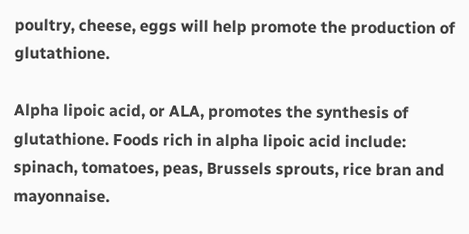poultry, cheese, eggs will help promote the production of glutathione.

Alpha lipoic acid, or ALA, promotes the synthesis of glutathione. Foods rich in alpha lipoic acid include: spinach, tomatoes, peas, Brussels sprouts, rice bran and mayonnaise.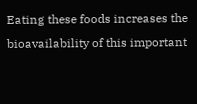Eating these foods increases the bioavailability of this important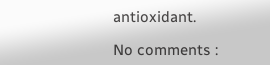antioxidant.

No comments :